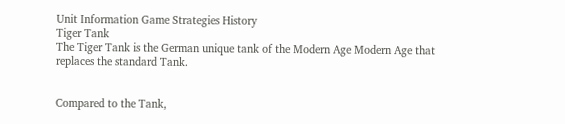Unit Information Game Strategies History
Tiger Tank
The Tiger Tank is the German unique tank of the Modern Age Modern Age that replaces the standard Tank.


Compared to the Tank,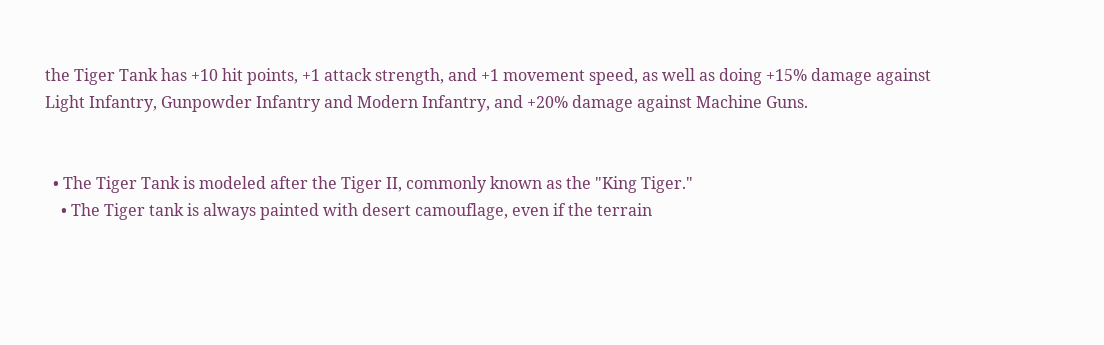the Tiger Tank has +10 hit points, +1 attack strength, and +1 movement speed, as well as doing +15% damage against Light Infantry, Gunpowder Infantry and Modern Infantry, and +20% damage against Machine Guns.


  • The Tiger Tank is modeled after the Tiger II, commonly known as the "King Tiger."
    • The Tiger tank is always painted with desert camouflage, even if the terrain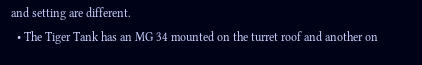and setting are different.
  • The Tiger Tank has an MG 34 mounted on the turret roof and another on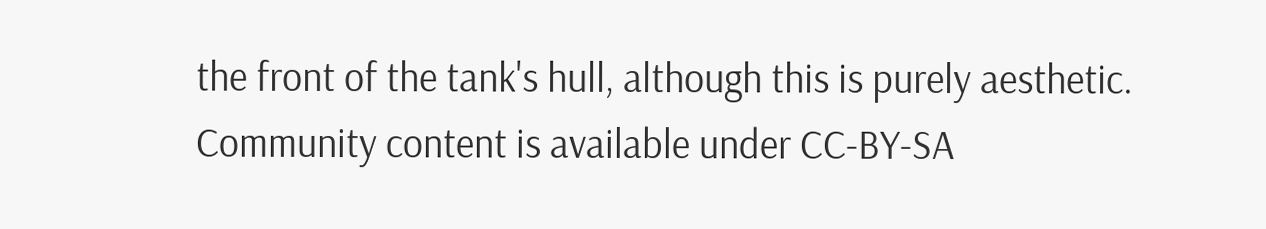the front of the tank's hull, although this is purely aesthetic.
Community content is available under CC-BY-SA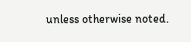unless otherwise noted.